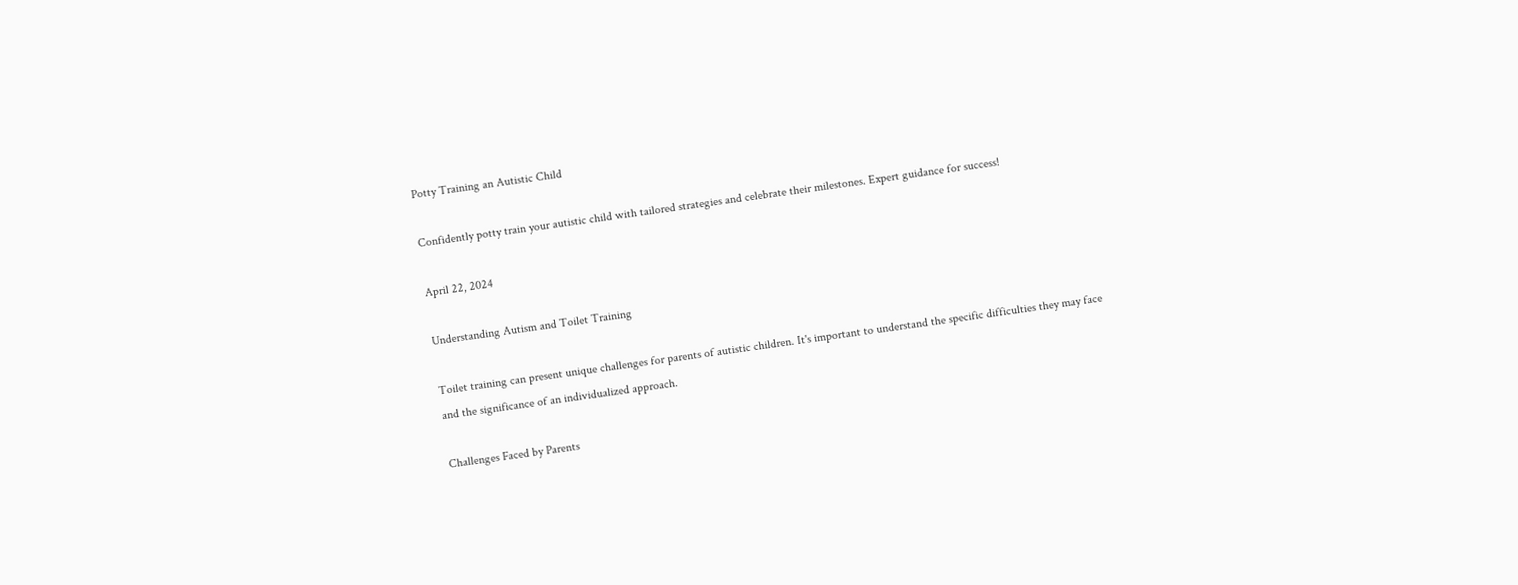Potty Training an Autistic Child

Confidently potty train your autistic child with tailored strategies and celebrate their milestones. Expert guidance for success!

April 22, 2024

Understanding Autism and Toilet Training

Toilet training can present unique challenges for parents of autistic children. It's important to understand the specific difficulties they may face and the significance of an individualized approach.

Challenges Faced by Parents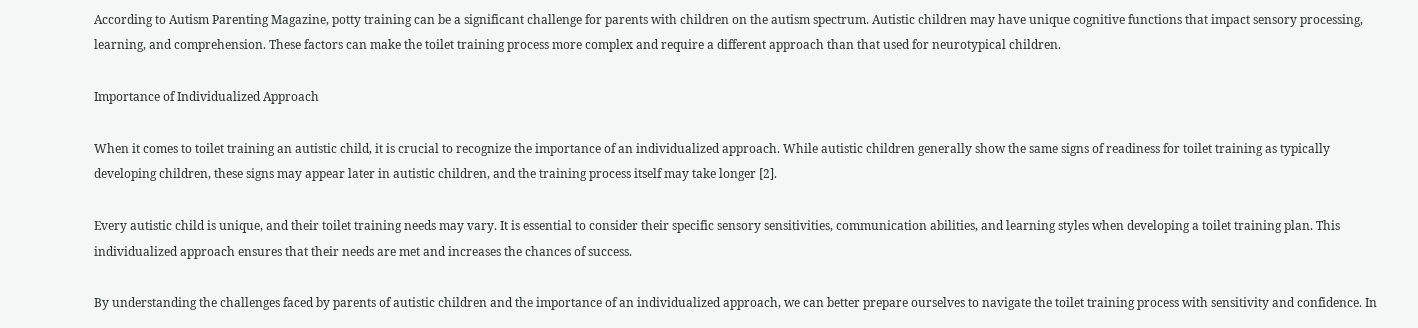According to Autism Parenting Magazine, potty training can be a significant challenge for parents with children on the autism spectrum. Autistic children may have unique cognitive functions that impact sensory processing, learning, and comprehension. These factors can make the toilet training process more complex and require a different approach than that used for neurotypical children.

Importance of Individualized Approach

When it comes to toilet training an autistic child, it is crucial to recognize the importance of an individualized approach. While autistic children generally show the same signs of readiness for toilet training as typically developing children, these signs may appear later in autistic children, and the training process itself may take longer [2].

Every autistic child is unique, and their toilet training needs may vary. It is essential to consider their specific sensory sensitivities, communication abilities, and learning styles when developing a toilet training plan. This individualized approach ensures that their needs are met and increases the chances of success.

By understanding the challenges faced by parents of autistic children and the importance of an individualized approach, we can better prepare ourselves to navigate the toilet training process with sensitivity and confidence. In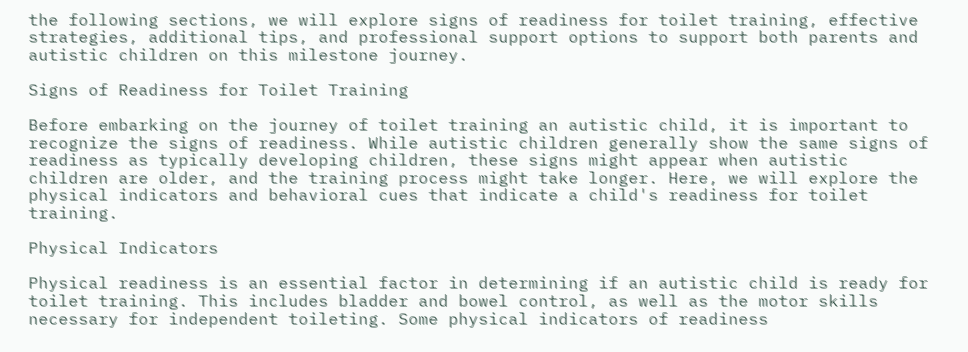the following sections, we will explore signs of readiness for toilet training, effective strategies, additional tips, and professional support options to support both parents and autistic children on this milestone journey.

Signs of Readiness for Toilet Training

Before embarking on the journey of toilet training an autistic child, it is important to recognize the signs of readiness. While autistic children generally show the same signs of readiness as typically developing children, these signs might appear when autistic children are older, and the training process might take longer. Here, we will explore the physical indicators and behavioral cues that indicate a child's readiness for toilet training.

Physical Indicators

Physical readiness is an essential factor in determining if an autistic child is ready for toilet training. This includes bladder and bowel control, as well as the motor skills necessary for independent toileting. Some physical indicators of readiness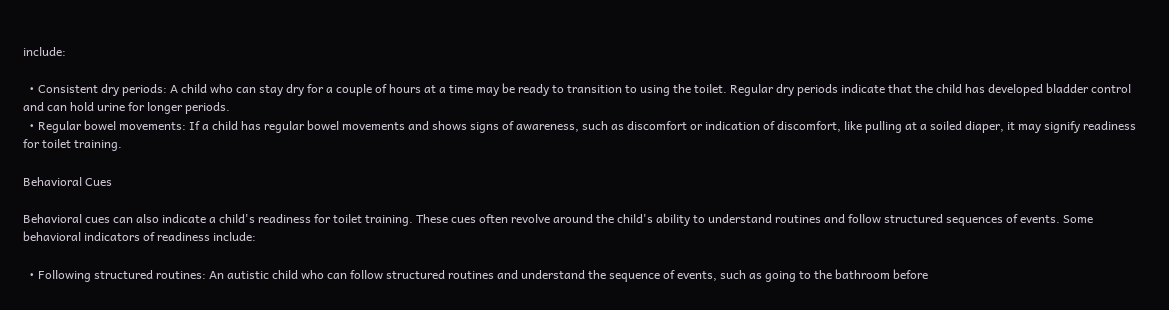include:

  • Consistent dry periods: A child who can stay dry for a couple of hours at a time may be ready to transition to using the toilet. Regular dry periods indicate that the child has developed bladder control and can hold urine for longer periods.
  • Regular bowel movements: If a child has regular bowel movements and shows signs of awareness, such as discomfort or indication of discomfort, like pulling at a soiled diaper, it may signify readiness for toilet training.

Behavioral Cues

Behavioral cues can also indicate a child's readiness for toilet training. These cues often revolve around the child's ability to understand routines and follow structured sequences of events. Some behavioral indicators of readiness include:

  • Following structured routines: An autistic child who can follow structured routines and understand the sequence of events, such as going to the bathroom before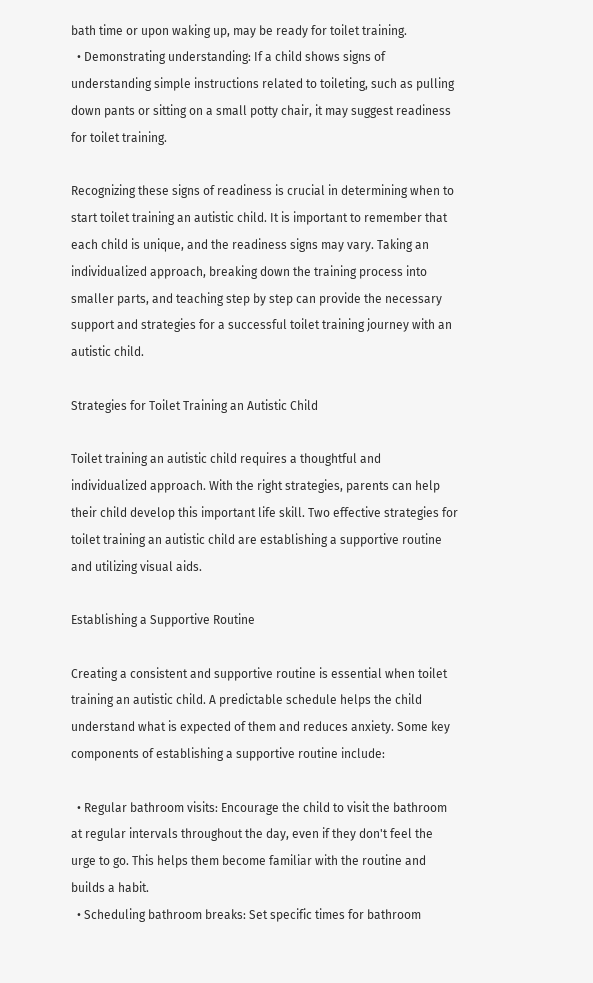bath time or upon waking up, may be ready for toilet training.
  • Demonstrating understanding: If a child shows signs of understanding simple instructions related to toileting, such as pulling down pants or sitting on a small potty chair, it may suggest readiness for toilet training.

Recognizing these signs of readiness is crucial in determining when to start toilet training an autistic child. It is important to remember that each child is unique, and the readiness signs may vary. Taking an individualized approach, breaking down the training process into smaller parts, and teaching step by step can provide the necessary support and strategies for a successful toilet training journey with an autistic child.

Strategies for Toilet Training an Autistic Child

Toilet training an autistic child requires a thoughtful and individualized approach. With the right strategies, parents can help their child develop this important life skill. Two effective strategies for toilet training an autistic child are establishing a supportive routine and utilizing visual aids.

Establishing a Supportive Routine

Creating a consistent and supportive routine is essential when toilet training an autistic child. A predictable schedule helps the child understand what is expected of them and reduces anxiety. Some key components of establishing a supportive routine include:

  • Regular bathroom visits: Encourage the child to visit the bathroom at regular intervals throughout the day, even if they don't feel the urge to go. This helps them become familiar with the routine and builds a habit.
  • Scheduling bathroom breaks: Set specific times for bathroom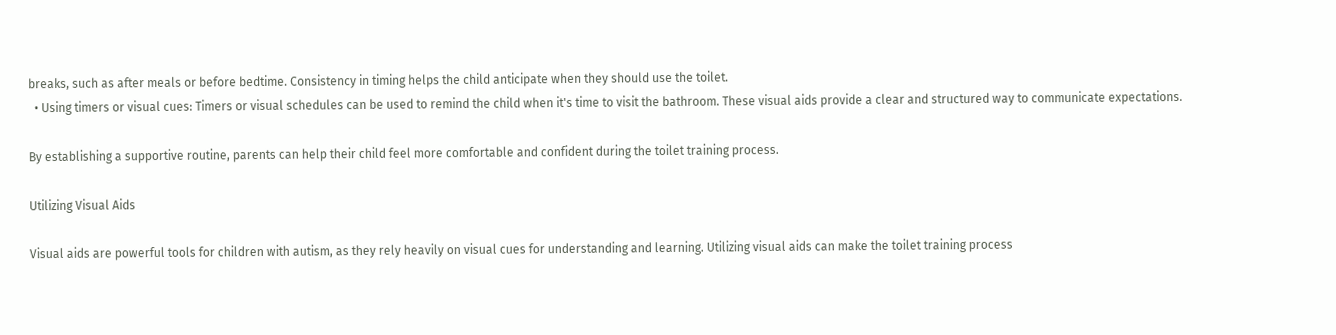breaks, such as after meals or before bedtime. Consistency in timing helps the child anticipate when they should use the toilet.
  • Using timers or visual cues: Timers or visual schedules can be used to remind the child when it's time to visit the bathroom. These visual aids provide a clear and structured way to communicate expectations.

By establishing a supportive routine, parents can help their child feel more comfortable and confident during the toilet training process.

Utilizing Visual Aids

Visual aids are powerful tools for children with autism, as they rely heavily on visual cues for understanding and learning. Utilizing visual aids can make the toilet training process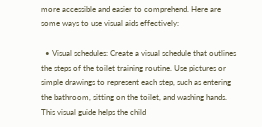more accessible and easier to comprehend. Here are some ways to use visual aids effectively:

  • Visual schedules: Create a visual schedule that outlines the steps of the toilet training routine. Use pictures or simple drawings to represent each step, such as entering the bathroom, sitting on the toilet, and washing hands. This visual guide helps the child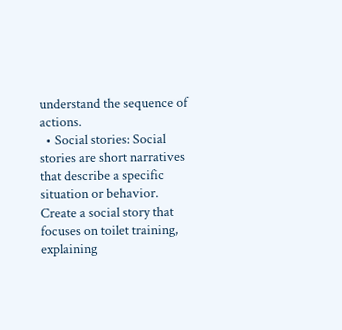understand the sequence of actions.
  • Social stories: Social stories are short narratives that describe a specific situation or behavior. Create a social story that focuses on toilet training, explaining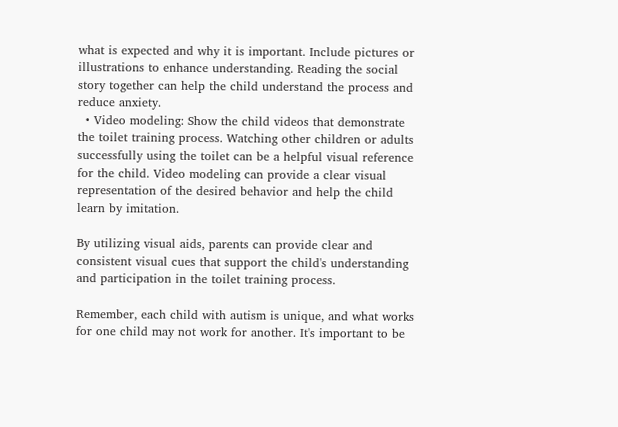what is expected and why it is important. Include pictures or illustrations to enhance understanding. Reading the social story together can help the child understand the process and reduce anxiety.
  • Video modeling: Show the child videos that demonstrate the toilet training process. Watching other children or adults successfully using the toilet can be a helpful visual reference for the child. Video modeling can provide a clear visual representation of the desired behavior and help the child learn by imitation.

By utilizing visual aids, parents can provide clear and consistent visual cues that support the child's understanding and participation in the toilet training process.

Remember, each child with autism is unique, and what works for one child may not work for another. It's important to be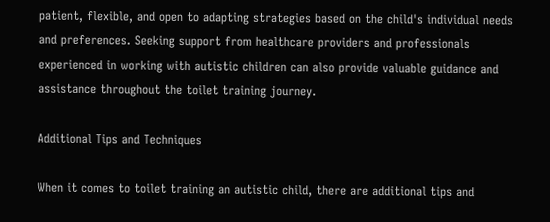patient, flexible, and open to adapting strategies based on the child's individual needs and preferences. Seeking support from healthcare providers and professionals experienced in working with autistic children can also provide valuable guidance and assistance throughout the toilet training journey.

Additional Tips and Techniques

When it comes to toilet training an autistic child, there are additional tips and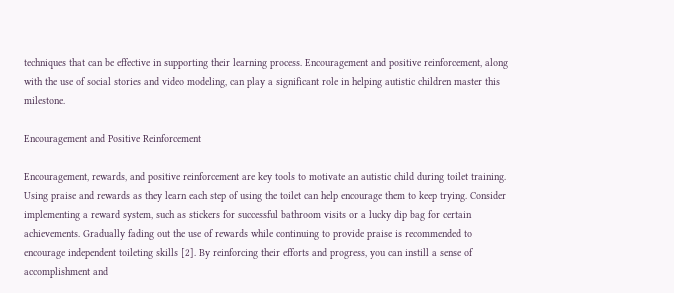techniques that can be effective in supporting their learning process. Encouragement and positive reinforcement, along with the use of social stories and video modeling, can play a significant role in helping autistic children master this milestone.

Encouragement and Positive Reinforcement

Encouragement, rewards, and positive reinforcement are key tools to motivate an autistic child during toilet training. Using praise and rewards as they learn each step of using the toilet can help encourage them to keep trying. Consider implementing a reward system, such as stickers for successful bathroom visits or a lucky dip bag for certain achievements. Gradually fading out the use of rewards while continuing to provide praise is recommended to encourage independent toileting skills [2]. By reinforcing their efforts and progress, you can instill a sense of accomplishment and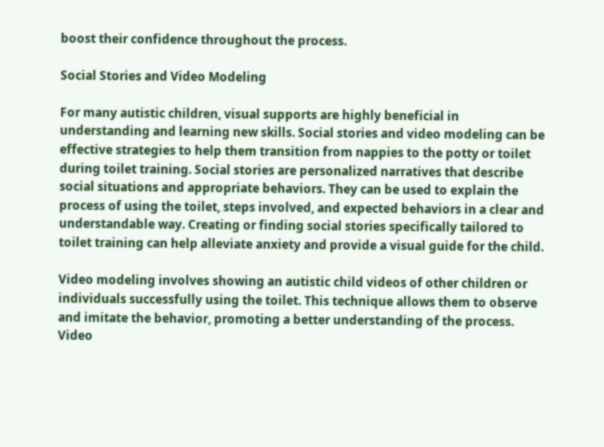boost their confidence throughout the process.

Social Stories and Video Modeling

For many autistic children, visual supports are highly beneficial in understanding and learning new skills. Social stories and video modeling can be effective strategies to help them transition from nappies to the potty or toilet during toilet training. Social stories are personalized narratives that describe social situations and appropriate behaviors. They can be used to explain the process of using the toilet, steps involved, and expected behaviors in a clear and understandable way. Creating or finding social stories specifically tailored to toilet training can help alleviate anxiety and provide a visual guide for the child.

Video modeling involves showing an autistic child videos of other children or individuals successfully using the toilet. This technique allows them to observe and imitate the behavior, promoting a better understanding of the process. Video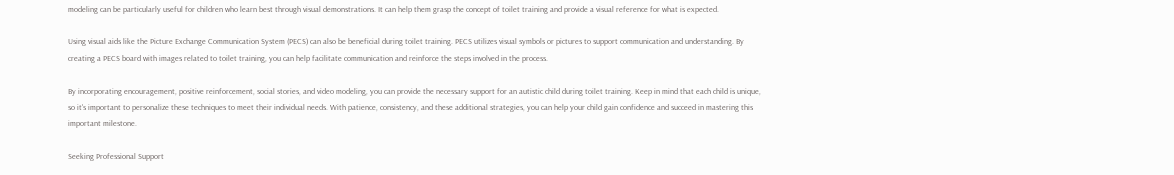modeling can be particularly useful for children who learn best through visual demonstrations. It can help them grasp the concept of toilet training and provide a visual reference for what is expected.

Using visual aids like the Picture Exchange Communication System (PECS) can also be beneficial during toilet training. PECS utilizes visual symbols or pictures to support communication and understanding. By creating a PECS board with images related to toilet training, you can help facilitate communication and reinforce the steps involved in the process.

By incorporating encouragement, positive reinforcement, social stories, and video modeling, you can provide the necessary support for an autistic child during toilet training. Keep in mind that each child is unique, so it's important to personalize these techniques to meet their individual needs. With patience, consistency, and these additional strategies, you can help your child gain confidence and succeed in mastering this important milestone.

Seeking Professional Support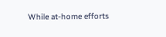While at-home efforts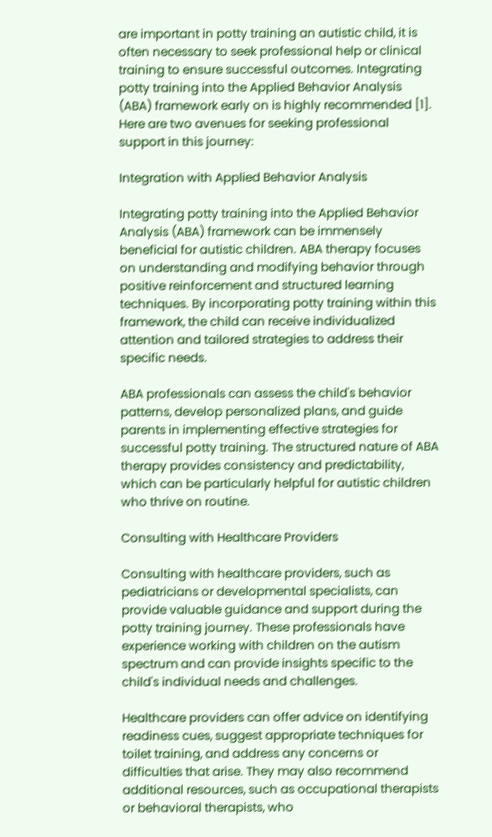are important in potty training an autistic child, it is often necessary to seek professional help or clinical training to ensure successful outcomes. Integrating potty training into the Applied Behavior Analysis (ABA) framework early on is highly recommended [1]. Here are two avenues for seeking professional support in this journey:

Integration with Applied Behavior Analysis

Integrating potty training into the Applied Behavior Analysis (ABA) framework can be immensely beneficial for autistic children. ABA therapy focuses on understanding and modifying behavior through positive reinforcement and structured learning techniques. By incorporating potty training within this framework, the child can receive individualized attention and tailored strategies to address their specific needs.

ABA professionals can assess the child's behavior patterns, develop personalized plans, and guide parents in implementing effective strategies for successful potty training. The structured nature of ABA therapy provides consistency and predictability, which can be particularly helpful for autistic children who thrive on routine.

Consulting with Healthcare Providers

Consulting with healthcare providers, such as pediatricians or developmental specialists, can provide valuable guidance and support during the potty training journey. These professionals have experience working with children on the autism spectrum and can provide insights specific to the child's individual needs and challenges.

Healthcare providers can offer advice on identifying readiness cues, suggest appropriate techniques for toilet training, and address any concerns or difficulties that arise. They may also recommend additional resources, such as occupational therapists or behavioral therapists, who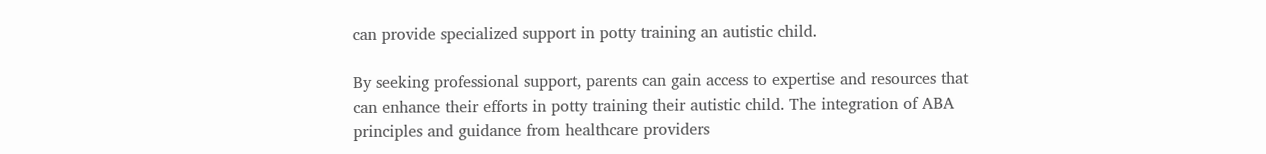can provide specialized support in potty training an autistic child.

By seeking professional support, parents can gain access to expertise and resources that can enhance their efforts in potty training their autistic child. The integration of ABA principles and guidance from healthcare providers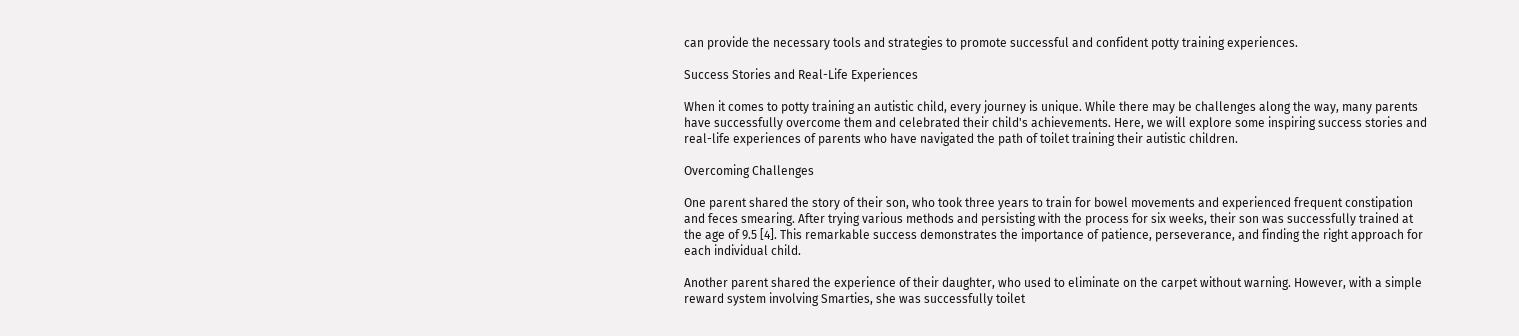can provide the necessary tools and strategies to promote successful and confident potty training experiences.

Success Stories and Real-Life Experiences

When it comes to potty training an autistic child, every journey is unique. While there may be challenges along the way, many parents have successfully overcome them and celebrated their child's achievements. Here, we will explore some inspiring success stories and real-life experiences of parents who have navigated the path of toilet training their autistic children.

Overcoming Challenges

One parent shared the story of their son, who took three years to train for bowel movements and experienced frequent constipation and feces smearing. After trying various methods and persisting with the process for six weeks, their son was successfully trained at the age of 9.5 [4]. This remarkable success demonstrates the importance of patience, perseverance, and finding the right approach for each individual child.

Another parent shared the experience of their daughter, who used to eliminate on the carpet without warning. However, with a simple reward system involving Smarties, she was successfully toilet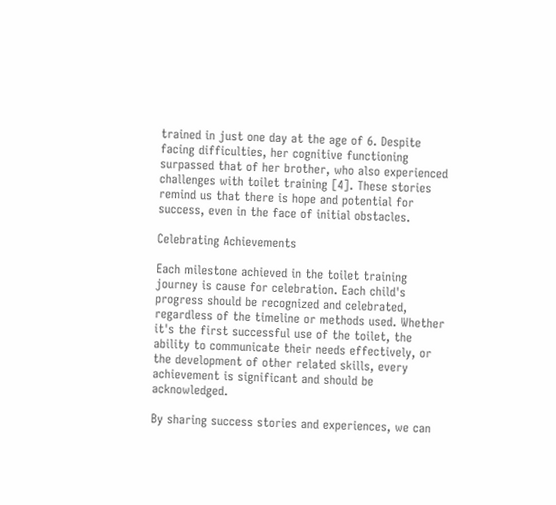trained in just one day at the age of 6. Despite facing difficulties, her cognitive functioning surpassed that of her brother, who also experienced challenges with toilet training [4]. These stories remind us that there is hope and potential for success, even in the face of initial obstacles.

Celebrating Achievements

Each milestone achieved in the toilet training journey is cause for celebration. Each child's progress should be recognized and celebrated, regardless of the timeline or methods used. Whether it's the first successful use of the toilet, the ability to communicate their needs effectively, or the development of other related skills, every achievement is significant and should be acknowledged.

By sharing success stories and experiences, we can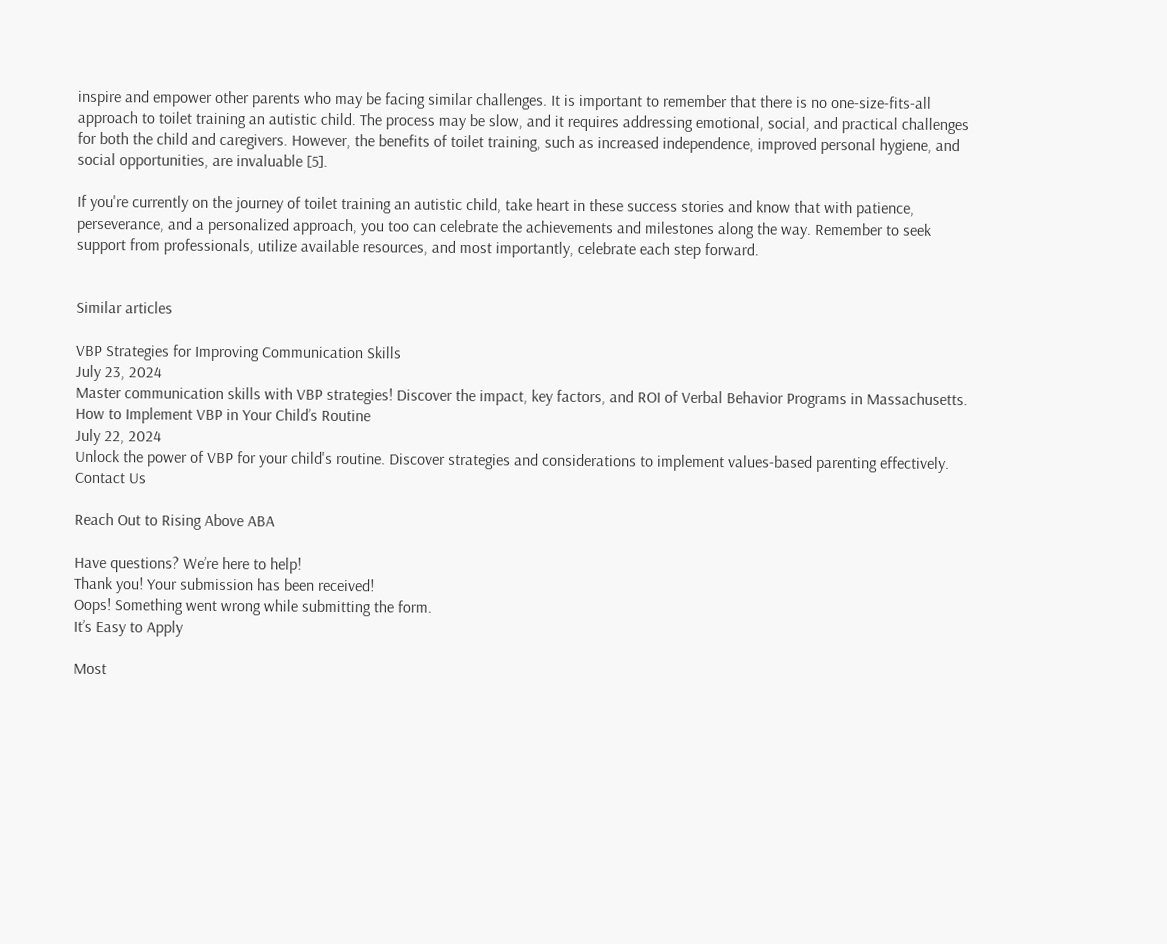inspire and empower other parents who may be facing similar challenges. It is important to remember that there is no one-size-fits-all approach to toilet training an autistic child. The process may be slow, and it requires addressing emotional, social, and practical challenges for both the child and caregivers. However, the benefits of toilet training, such as increased independence, improved personal hygiene, and social opportunities, are invaluable [5].

If you're currently on the journey of toilet training an autistic child, take heart in these success stories and know that with patience, perseverance, and a personalized approach, you too can celebrate the achievements and milestones along the way. Remember to seek support from professionals, utilize available resources, and most importantly, celebrate each step forward.


Similar articles

VBP Strategies for Improving Communication Skills
July 23, 2024
Master communication skills with VBP strategies! Discover the impact, key factors, and ROI of Verbal Behavior Programs in Massachusetts.
How to Implement VBP in Your Child’s Routine
July 22, 2024
Unlock the power of VBP for your child's routine. Discover strategies and considerations to implement values-based parenting effectively.
Contact Us

Reach Out to Rising Above ABA

Have questions? We’re here to help!
Thank you! Your submission has been received!
Oops! Something went wrong while submitting the form.
It’s Easy to Apply

Most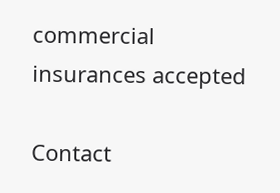commercial insurances accepted

Contact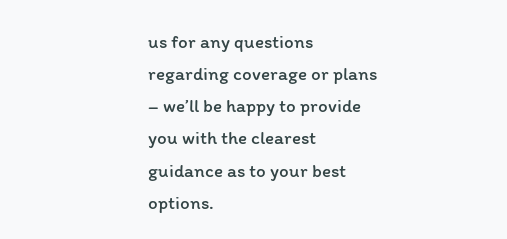us for any questions regarding coverage or plans – we’ll be happy to provide you with the clearest guidance as to your best options.